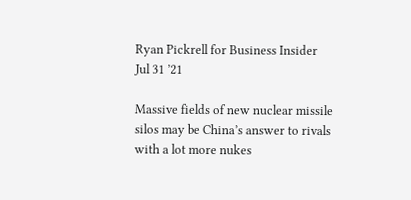Ryan Pickrell for Business Insider
Jul 31 ’21

Massive fields of new nuclear missile silos may be China’s answer to rivals with a lot more nukes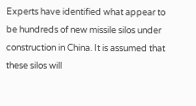Experts have identified what appear to be hundreds of new missile silos under construction in China. It is assumed that these silos will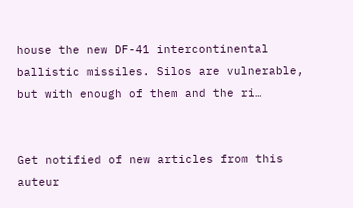house the new DF-41 intercontinental ballistic missiles. Silos are vulnerable, but with enough of them and the ri…


Get notified of new articles from this auteur